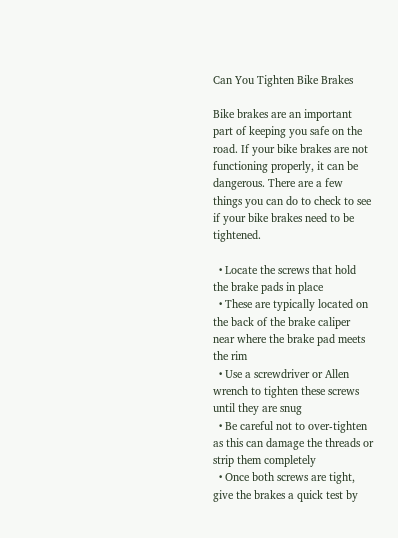Can You Tighten Bike Brakes

Bike brakes are an important part of keeping you safe on the road. If your bike brakes are not functioning properly, it can be dangerous. There are a few things you can do to check to see if your bike brakes need to be tightened.

  • Locate the screws that hold the brake pads in place
  • These are typically located on the back of the brake caliper near where the brake pad meets the rim
  • Use a screwdriver or Allen wrench to tighten these screws until they are snug
  • Be careful not to over-tighten as this can damage the threads or strip them completely
  • Once both screws are tight, give the brakes a quick test by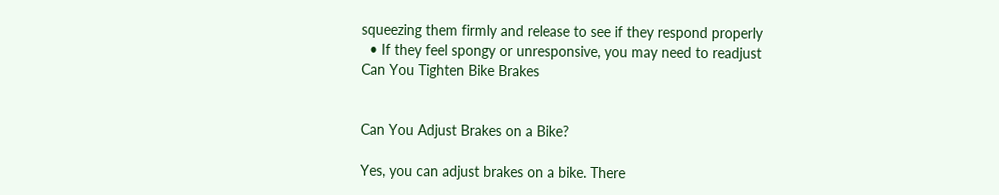squeezing them firmly and release to see if they respond properly
  • If they feel spongy or unresponsive, you may need to readjust
Can You Tighten Bike Brakes


Can You Adjust Brakes on a Bike?

Yes, you can adjust brakes on a bike. There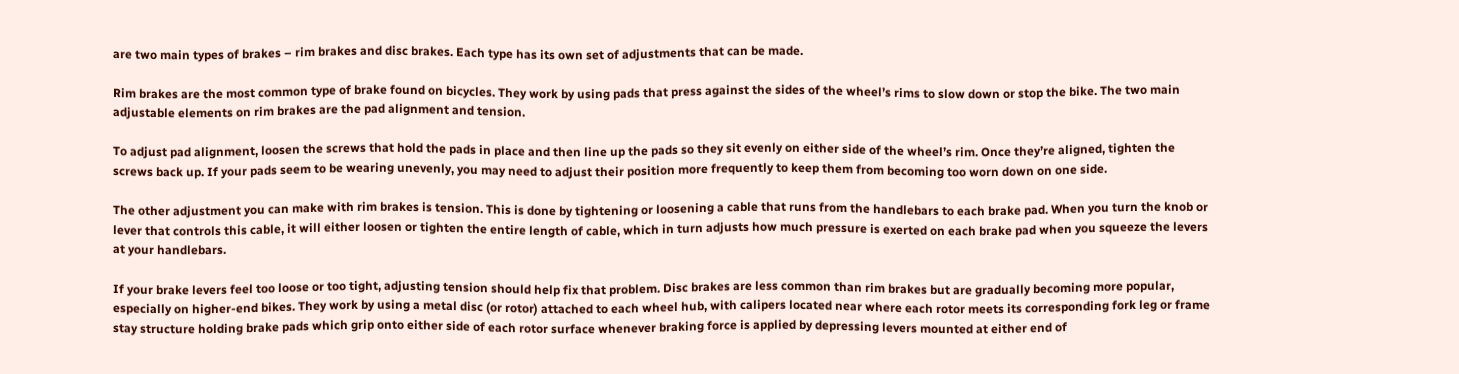are two main types of brakes – rim brakes and disc brakes. Each type has its own set of adjustments that can be made.

Rim brakes are the most common type of brake found on bicycles. They work by using pads that press against the sides of the wheel’s rims to slow down or stop the bike. The two main adjustable elements on rim brakes are the pad alignment and tension.

To adjust pad alignment, loosen the screws that hold the pads in place and then line up the pads so they sit evenly on either side of the wheel’s rim. Once they’re aligned, tighten the screws back up. If your pads seem to be wearing unevenly, you may need to adjust their position more frequently to keep them from becoming too worn down on one side.

The other adjustment you can make with rim brakes is tension. This is done by tightening or loosening a cable that runs from the handlebars to each brake pad. When you turn the knob or lever that controls this cable, it will either loosen or tighten the entire length of cable, which in turn adjusts how much pressure is exerted on each brake pad when you squeeze the levers at your handlebars.

If your brake levers feel too loose or too tight, adjusting tension should help fix that problem. Disc brakes are less common than rim brakes but are gradually becoming more popular, especially on higher-end bikes. They work by using a metal disc (or rotor) attached to each wheel hub, with calipers located near where each rotor meets its corresponding fork leg or frame stay structure holding brake pads which grip onto either side of each rotor surface whenever braking force is applied by depressing levers mounted at either end of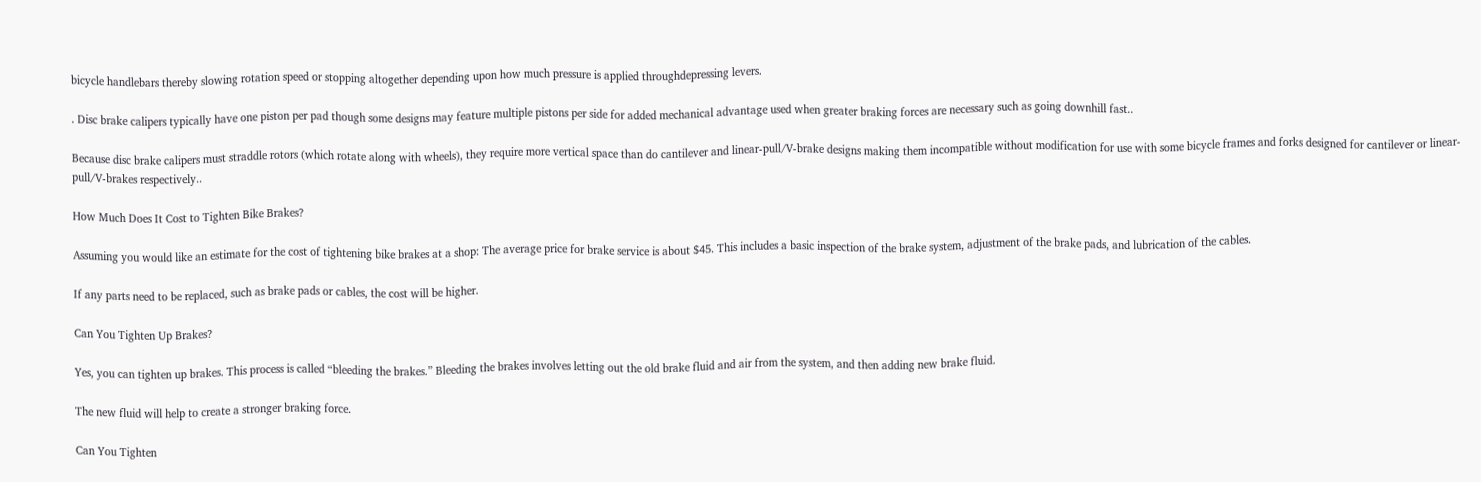bicycle handlebars thereby slowing rotation speed or stopping altogether depending upon how much pressure is applied throughdepressing levers.

. Disc brake calipers typically have one piston per pad though some designs may feature multiple pistons per side for added mechanical advantage used when greater braking forces are necessary such as going downhill fast..

Because disc brake calipers must straddle rotors (which rotate along with wheels), they require more vertical space than do cantilever and linear-pull/V-brake designs making them incompatible without modification for use with some bicycle frames and forks designed for cantilever or linear-pull/V-brakes respectively..

How Much Does It Cost to Tighten Bike Brakes?

Assuming you would like an estimate for the cost of tightening bike brakes at a shop: The average price for brake service is about $45. This includes a basic inspection of the brake system, adjustment of the brake pads, and lubrication of the cables.

If any parts need to be replaced, such as brake pads or cables, the cost will be higher.

Can You Tighten Up Brakes?

Yes, you can tighten up brakes. This process is called “bleeding the brakes.” Bleeding the brakes involves letting out the old brake fluid and air from the system, and then adding new brake fluid.

The new fluid will help to create a stronger braking force.

Can You Tighten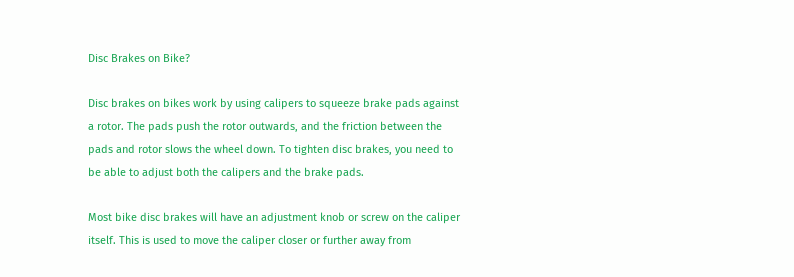Disc Brakes on Bike?

Disc brakes on bikes work by using calipers to squeeze brake pads against a rotor. The pads push the rotor outwards, and the friction between the pads and rotor slows the wheel down. To tighten disc brakes, you need to be able to adjust both the calipers and the brake pads.

Most bike disc brakes will have an adjustment knob or screw on the caliper itself. This is used to move the caliper closer or further away from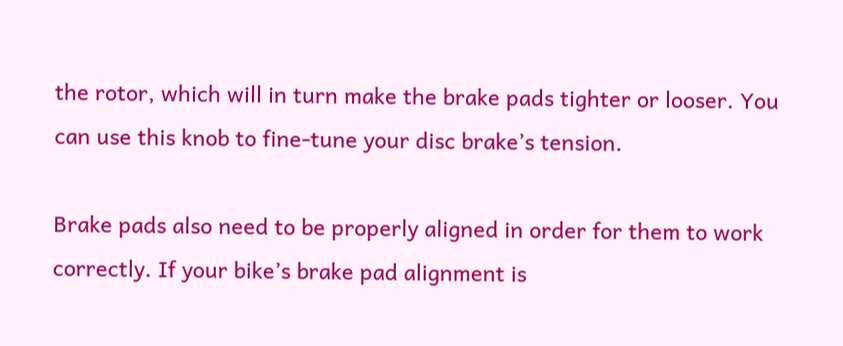the rotor, which will in turn make the brake pads tighter or looser. You can use this knob to fine-tune your disc brake’s tension.

Brake pads also need to be properly aligned in order for them to work correctly. If your bike’s brake pad alignment is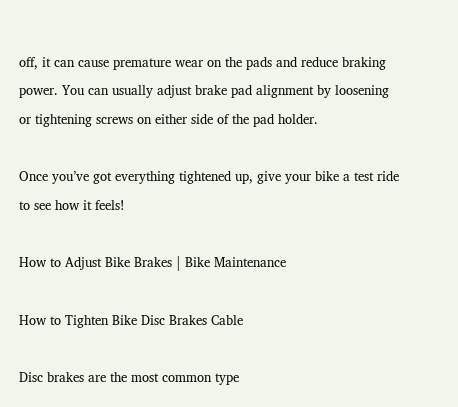off, it can cause premature wear on the pads and reduce braking power. You can usually adjust brake pad alignment by loosening or tightening screws on either side of the pad holder.

Once you’ve got everything tightened up, give your bike a test ride to see how it feels!

How to Adjust Bike Brakes | Bike Maintenance

How to Tighten Bike Disc Brakes Cable

Disc brakes are the most common type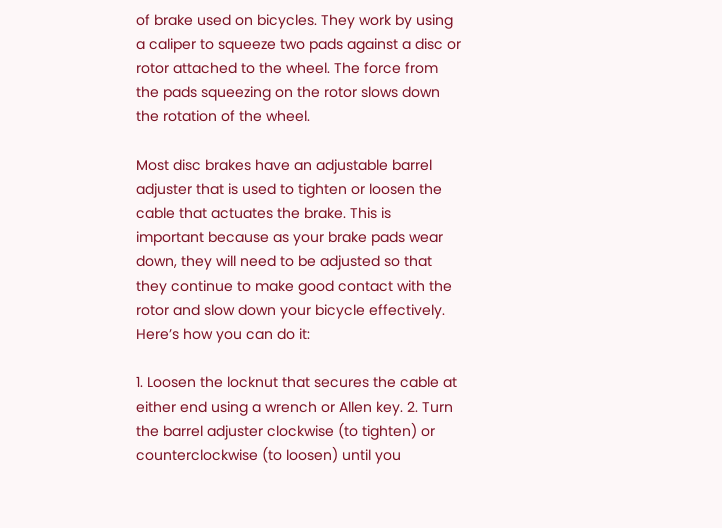of brake used on bicycles. They work by using a caliper to squeeze two pads against a disc or rotor attached to the wheel. The force from the pads squeezing on the rotor slows down the rotation of the wheel.

Most disc brakes have an adjustable barrel adjuster that is used to tighten or loosen the cable that actuates the brake. This is important because as your brake pads wear down, they will need to be adjusted so that they continue to make good contact with the rotor and slow down your bicycle effectively. Here’s how you can do it:

1. Loosen the locknut that secures the cable at either end using a wrench or Allen key. 2. Turn the barrel adjuster clockwise (to tighten) or counterclockwise (to loosen) until you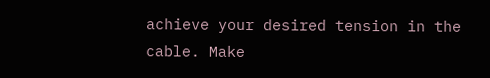achieve your desired tension in the cable. Make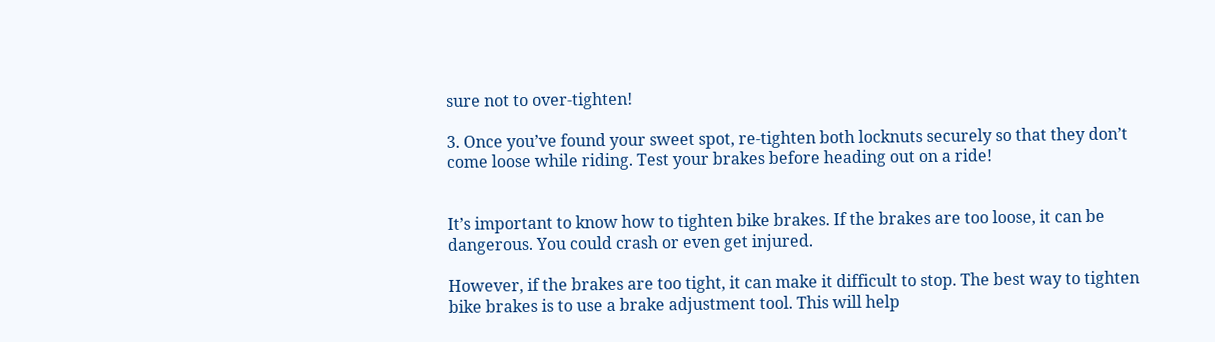sure not to over-tighten!

3. Once you’ve found your sweet spot, re-tighten both locknuts securely so that they don’t come loose while riding. Test your brakes before heading out on a ride!


It’s important to know how to tighten bike brakes. If the brakes are too loose, it can be dangerous. You could crash or even get injured.

However, if the brakes are too tight, it can make it difficult to stop. The best way to tighten bike brakes is to use a brake adjustment tool. This will help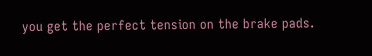you get the perfect tension on the brake pads.